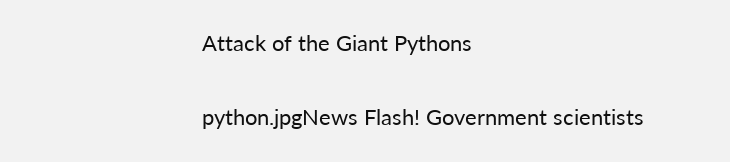Attack of the Giant Pythons

python.jpgNews Flash! Government scientists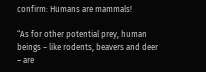confirm: Humans are mammals!

“As for other potential prey, human beings – like rodents, beavers and deer – are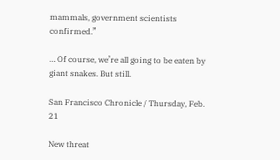mammals, government scientists confirmed.”

… Of course, we’re all going to be eaten by giant snakes. But still.

San Francisco Chronicle / Thursday, Feb. 21

New threat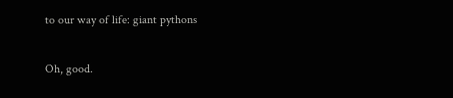to our way of life: giant pythons

Oh, good.